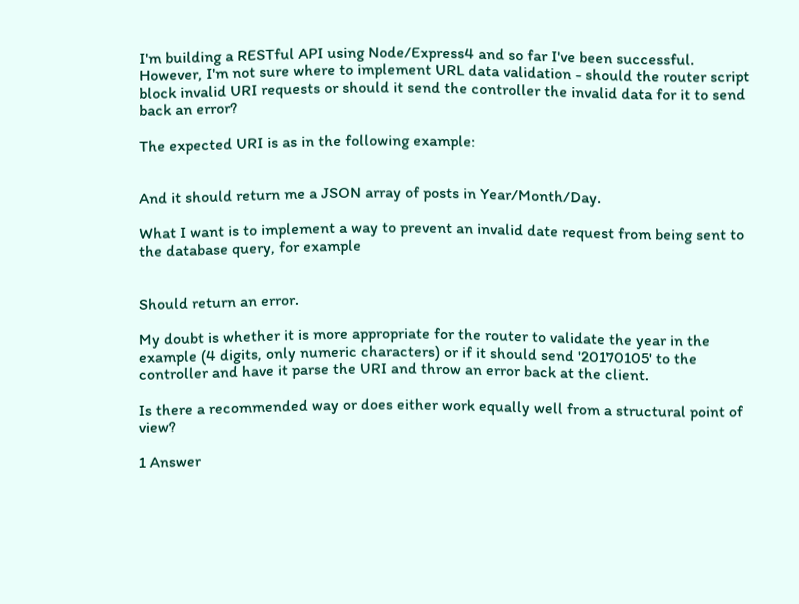I'm building a RESTful API using Node/Express4 and so far I've been successful. However, I'm not sure where to implement URL data validation - should the router script block invalid URI requests or should it send the controller the invalid data for it to send back an error?

The expected URI is as in the following example:


And it should return me a JSON array of posts in Year/Month/Day.

What I want is to implement a way to prevent an invalid date request from being sent to the database query, for example


Should return an error.

My doubt is whether it is more appropriate for the router to validate the year in the example (4 digits, only numeric characters) or if it should send '20170105' to the controller and have it parse the URI and throw an error back at the client.

Is there a recommended way or does either work equally well from a structural point of view?

1 Answer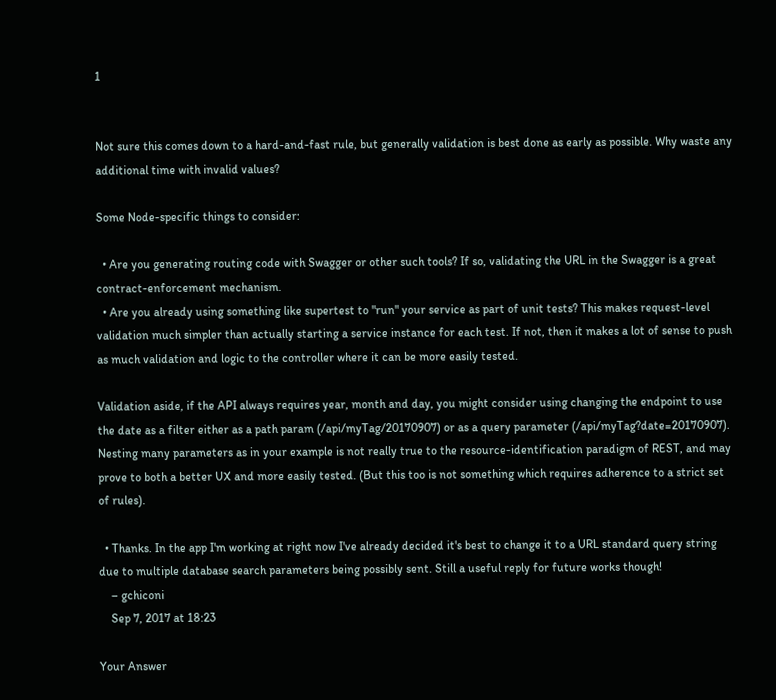1


Not sure this comes down to a hard-and-fast rule, but generally validation is best done as early as possible. Why waste any additional time with invalid values?

Some Node-specific things to consider:

  • Are you generating routing code with Swagger or other such tools? If so, validating the URL in the Swagger is a great contract-enforcement mechanism.
  • Are you already using something like supertest to "run" your service as part of unit tests? This makes request-level validation much simpler than actually starting a service instance for each test. If not, then it makes a lot of sense to push as much validation and logic to the controller where it can be more easily tested.

Validation aside, if the API always requires year, month and day, you might consider using changing the endpoint to use the date as a filter either as a path param (/api/myTag/20170907) or as a query parameter (/api/myTag?date=20170907). Nesting many parameters as in your example is not really true to the resource-identification paradigm of REST, and may prove to both a better UX and more easily tested. (But this too is not something which requires adherence to a strict set of rules).

  • Thanks. In the app I'm working at right now I've already decided it's best to change it to a URL standard query string due to multiple database search parameters being possibly sent. Still a useful reply for future works though!
    – gchiconi
    Sep 7, 2017 at 18:23

Your Answer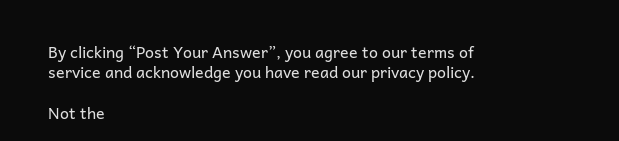By clicking “Post Your Answer”, you agree to our terms of service and acknowledge you have read our privacy policy.

Not the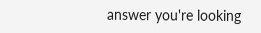answer you're looking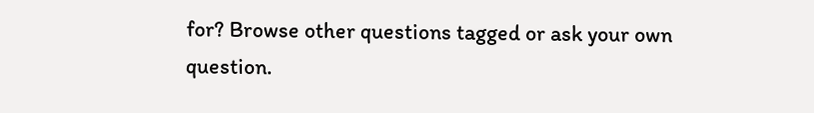for? Browse other questions tagged or ask your own question.